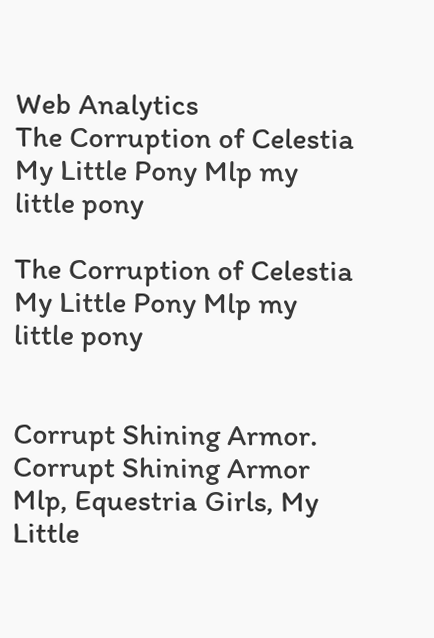Web Analytics
The Corruption of Celestia My Little Pony Mlp my little pony

The Corruption of Celestia My Little Pony Mlp my little pony


Corrupt Shining Armor. Corrupt Shining Armor Mlp, Equestria Girls, My Little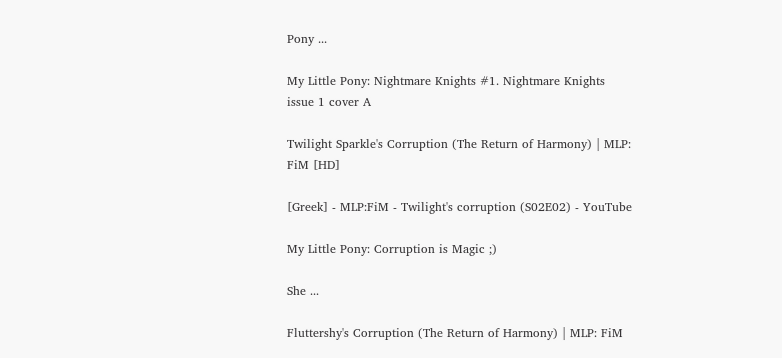Pony ...

My Little Pony: Nightmare Knights #1. Nightmare Knights issue 1 cover A

Twilight Sparkle's Corruption (The Return of Harmony) | MLP: FiM [HD]

[Greek] - MLP:FiM - Twilight's corruption (S02E02) - YouTube

My Little Pony: Corruption is Magic ;)

She ...

Fluttershy's Corruption (The Return of Harmony) | MLP: FiM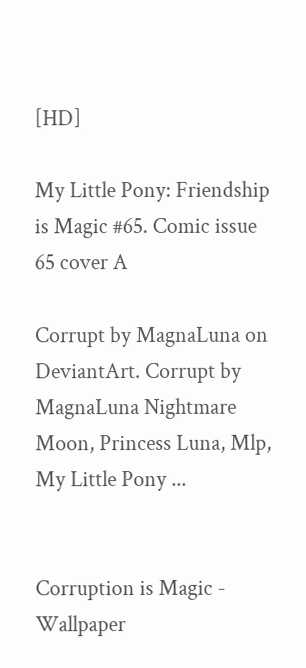[HD]

My Little Pony: Friendship is Magic #65. Comic issue 65 cover A

Corrupt by MagnaLuna on DeviantArt. Corrupt by MagnaLuna Nightmare Moon, Princess Luna, Mlp, My Little Pony ...


Corruption is Magic - Wallpaper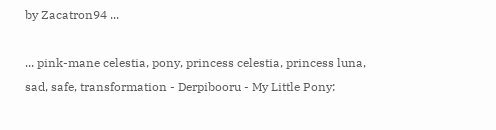by Zacatron94 ...

... pink-mane celestia, pony, princess celestia, princess luna, sad, safe, transformation - Derpibooru - My Little Pony: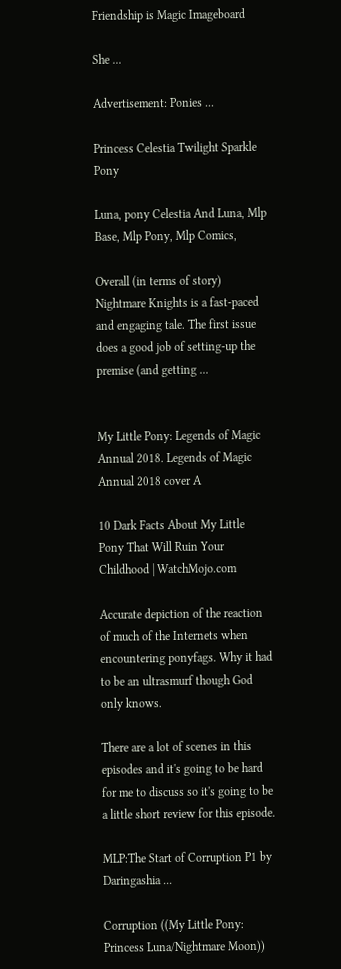Friendship is Magic Imageboard

She ...

Advertisement: Ponies ...

Princess Celestia Twilight Sparkle Pony

Luna, pony Celestia And Luna, Mlp Base, Mlp Pony, Mlp Comics,

Overall (in terms of story) Nightmare Knights is a fast-paced and engaging tale. The first issue does a good job of setting-up the premise (and getting ...


My Little Pony: Legends of Magic Annual 2018. Legends of Magic Annual 2018 cover A

10 Dark Facts About My Little Pony That Will Ruin Your Childhood | WatchMojo.com

Accurate depiction of the reaction of much of the Internets when encountering ponyfags. Why it had to be an ultrasmurf though God only knows.

There are a lot of scenes in this episodes and it's going to be hard for me to discuss so it's going to be a little short review for this episode.

MLP:The Start of Corruption P1 by Daringashia ...

Corruption ((My Little Pony: Princess Luna/Nightmare Moon))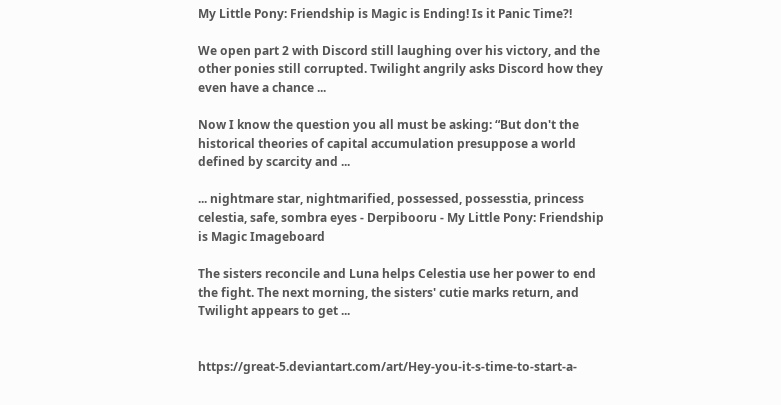My Little Pony: Friendship is Magic is Ending! Is it Panic Time?!

We open part 2 with Discord still laughing over his victory, and the other ponies still corrupted. Twilight angrily asks Discord how they even have a chance ...

Now I know the question you all must be asking: “But don't the historical theories of capital accumulation presuppose a world defined by scarcity and ...

... nightmare star, nightmarified, possessed, possesstia, princess celestia, safe, sombra eyes - Derpibooru - My Little Pony: Friendship is Magic Imageboard

The sisters reconcile and Luna helps Celestia use her power to end the fight. The next morning, the sisters' cutie marks return, and Twilight appears to get ...


https://great-5.deviantart.com/art/Hey-you-it-s-time-to-start-a-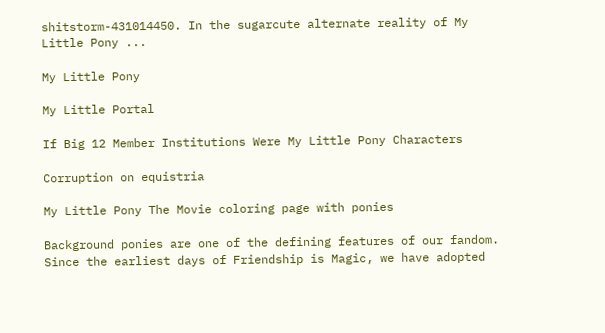shitstorm-431014450. In the sugarcute alternate reality of My Little Pony ...

My Little Pony

My Little Portal

If Big 12 Member Institutions Were My Little Pony Characters

Corruption on equistria

My Little Pony The Movie coloring page with ponies

Background ponies are one of the defining features of our fandom. Since the earliest days of Friendship is Magic, we have adopted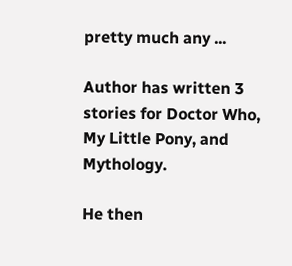pretty much any ...

Author has written 3 stories for Doctor Who, My Little Pony, and Mythology.

He then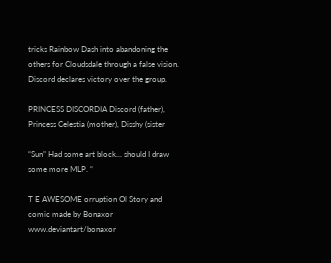tricks Rainbow Dash into abandoning the others for Cloudsdale through a false vision. Discord declares victory over the group.

PRINCESS DISCORDIA Discord (father), Princess Celestia (mother), Disshy (sister

“Sun” Had some art block... should I draw some more MLP. “

T E AWESOME orruption Ol Story and comic made by Bonaxor www.deviantart/bonaxor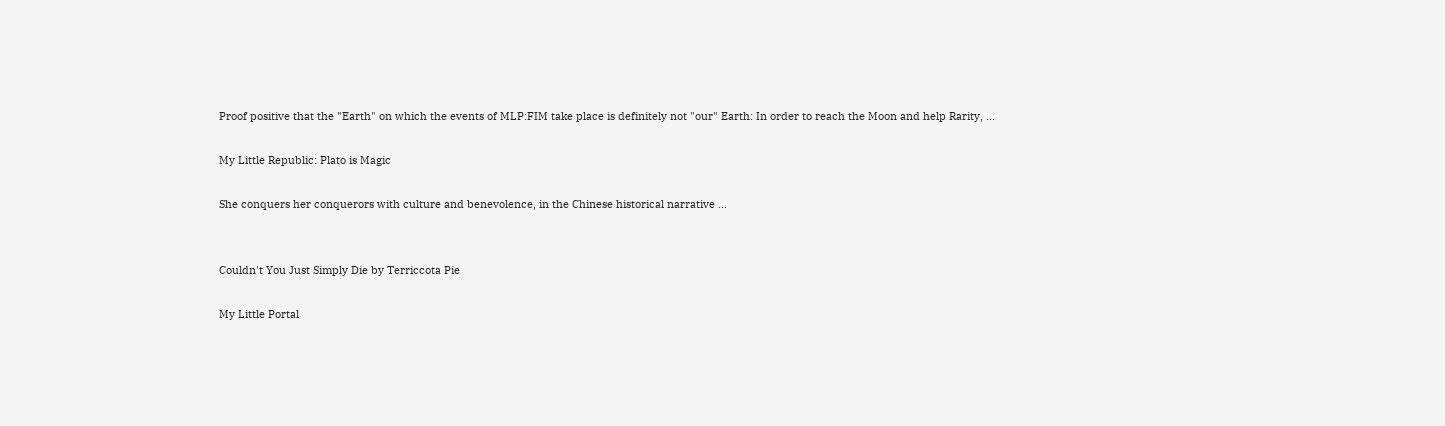Proof positive that the "Earth" on which the events of MLP:FIM take place is definitely not "our" Earth: In order to reach the Moon and help Rarity, ...

My Little Republic: Plato is Magic

She conquers her conquerors with culture and benevolence, in the Chinese historical narrative ...


Couldn't You Just Simply Die by Terriccota Pie

My Little Portal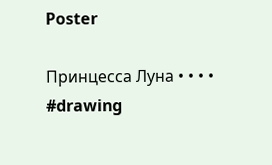Poster

Принцесса Луна • • • • #drawing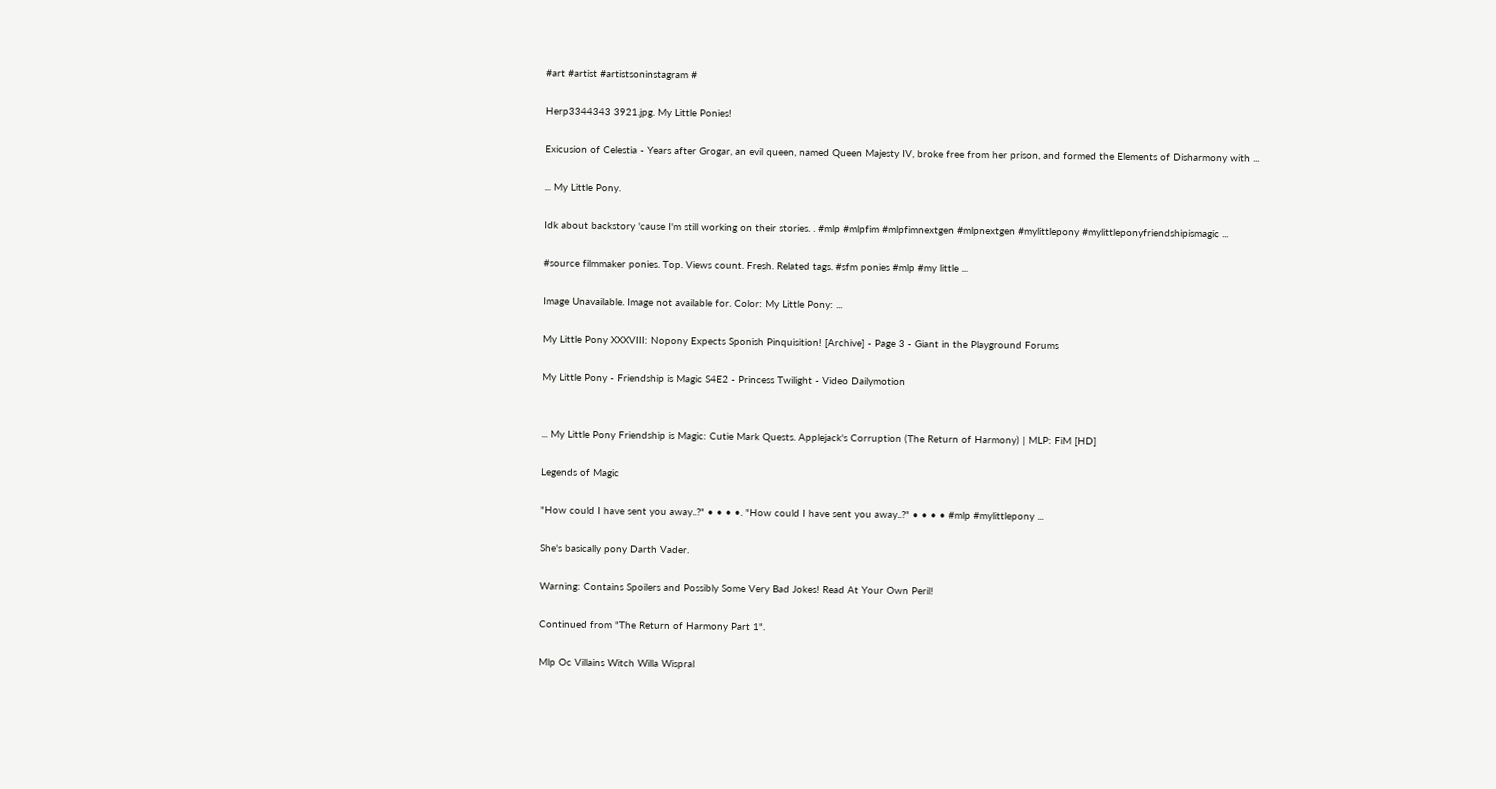#art #artist #artistsoninstagram #

Herp3344343 3921.jpg. My Little Ponies!

Exicusion of Celestia - Years after Grogar, an evil queen, named Queen Majesty IV, broke free from her prison, and formed the Elements of Disharmony with ...

... My Little Pony.

Idk about backstory 'cause I'm still working on their stories. . #mlp #mlpfim #mlpfimnextgen #mlpnextgen #mylittlepony #mylittleponyfriendshipismagic ...

#source filmmaker ponies. Top. Views count. Fresh. Related tags. #sfm ponies #mlp #my little ...

Image Unavailable. Image not available for. Color: My Little Pony: ...

My Little Pony XXXVIII: Nopony Expects Sponish Pinquisition! [Archive] - Page 3 - Giant in the Playground Forums

My Little Pony - Friendship is Magic S4E2 - Princess Twilight - Video Dailymotion


... My Little Pony Friendship is Magic: Cutie Mark Quests. Applejack's Corruption (The Return of Harmony) | MLP: FiM [HD]

Legends of Magic

"How could I have sent you away..?" • • • •. "How could I have sent you away..?" • • • • #mlp #mylittlepony ...

She's basically pony Darth Vader.

Warning: Contains Spoilers and Possibly Some Very Bad Jokes! Read At Your Own Peril!

Continued from "The Return of Harmony Part 1".

Mlp Oc Villains Witch Willa Wispral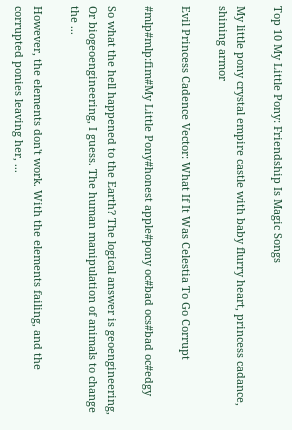Top 10 My Little Pony: Friendship Is Magic Songs

My little pony crystal empire castle with baby flurry heart, princess cadance, shining armor

Evil Princess Cadence Vector: What If It Was Celestia To Go Corrupt

#mlp#mlp:fim#My Little Pony#honest apple#pony oc#bad ocs#bad oc#edgy

So what the hell happened to the Earth? The logical answer is geoengineering, Or biogeoengineering, I guess. The human manipulation of animals to change the ...

However, the elements don't work. With the elements failing, and the corrupted ponies leaving her, ...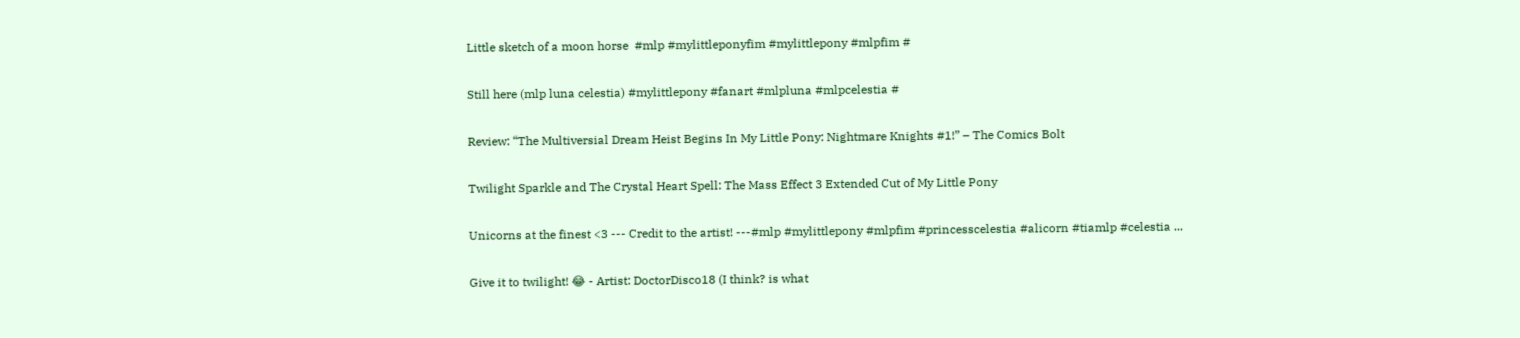Little sketch of a moon horse  #mlp #mylittleponyfim #mylittlepony #mlpfim #

Still here (mlp luna celestia) #mylittlepony #fanart #mlpluna #mlpcelestia #

Review: “The Multiversial Dream Heist Begins In My Little Pony: Nightmare Knights #1!” – The Comics Bolt

Twilight Sparkle and The Crystal Heart Spell: The Mass Effect 3 Extended Cut of My Little Pony

Unicorns at the finest <3 --- Credit to the artist! ---#mlp #mylittlepony #mlpfim #princesscelestia #alicorn #tiamlp #celestia ...

Give it to twilight! 😂 - Artist: DoctorDisco18 (I think? is what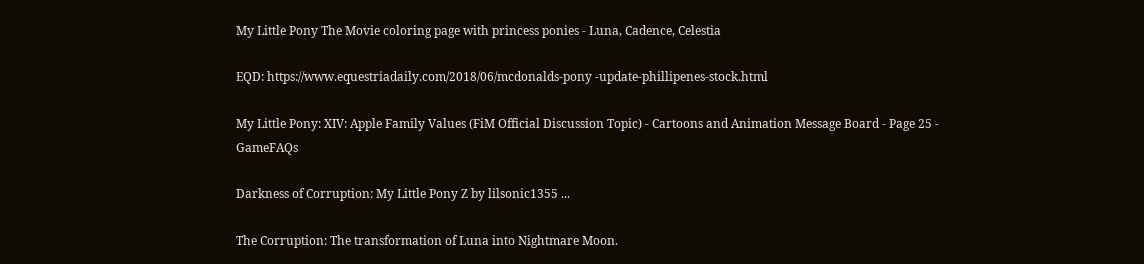My Little Pony The Movie coloring page with princess ponies - Luna, Cadence, Celestia

EQD: https://www.equestriadaily.com/2018/06/mcdonalds-pony -update-phillipenes-stock.html

My Little Pony: XIV: Apple Family Values (FiM Official Discussion Topic) - Cartoons and Animation Message Board - Page 25 - GameFAQs

Darkness of Corruption: My Little Pony Z by lilsonic1355 ...

The Corruption: The transformation of Luna into Nightmare Moon.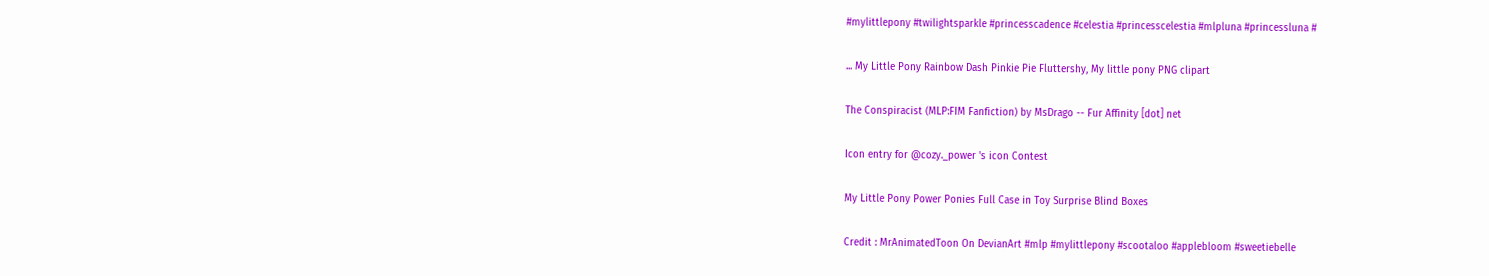#mylittlepony #twilightsparkle #princesscadence #celestia #princesscelestia #mlpluna #princessluna #

... My Little Pony Rainbow Dash Pinkie Pie Fluttershy, My little pony PNG clipart

The Conspiracist (MLP:FIM Fanfiction) by MsDrago -- Fur Affinity [dot] net

Icon entry for @cozy._power 's icon Contest

My Little Pony Power Ponies Full Case in Toy Surprise Blind Boxes

Credit : MrAnimatedToon On DevianArt #mlp #mylittlepony #scootaloo #applebloom #sweetiebelle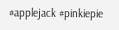#applejack #pinkiepie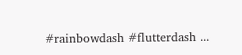#rainbowdash #flutterdash ...